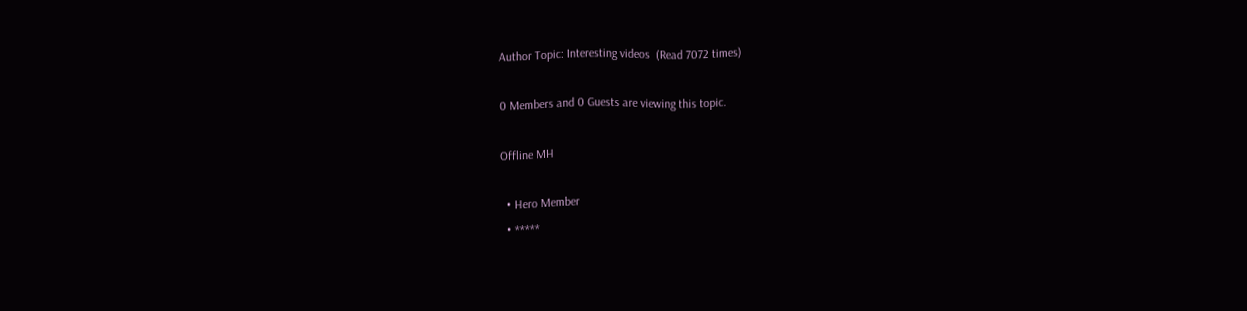Author Topic: Interesting videos  (Read 7072 times)

0 Members and 0 Guests are viewing this topic.

Offline MH

  • Hero Member
  • *****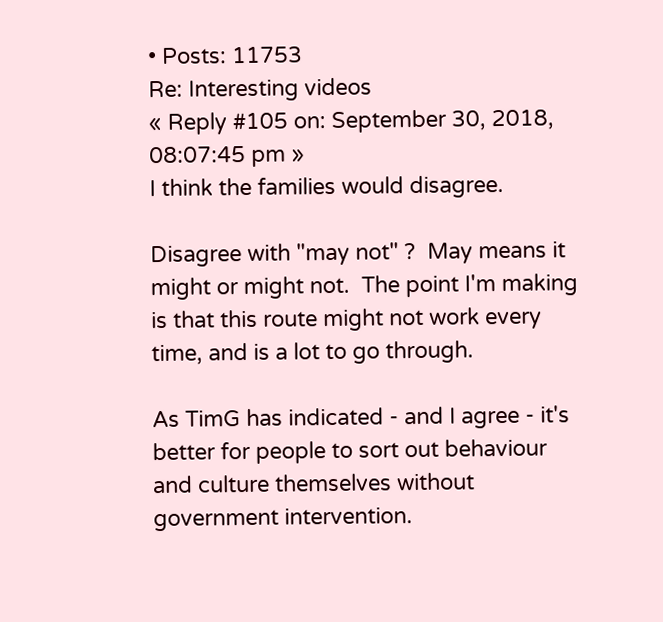• Posts: 11753
Re: Interesting videos
« Reply #105 on: September 30, 2018, 08:07:45 pm »
I think the families would disagree.

Disagree with "may not" ?  May means it might or might not.  The point I'm making is that this route might not work every time, and is a lot to go through.

As TimG has indicated - and I agree - it's better for people to sort out behaviour and culture themselves without government intervention.